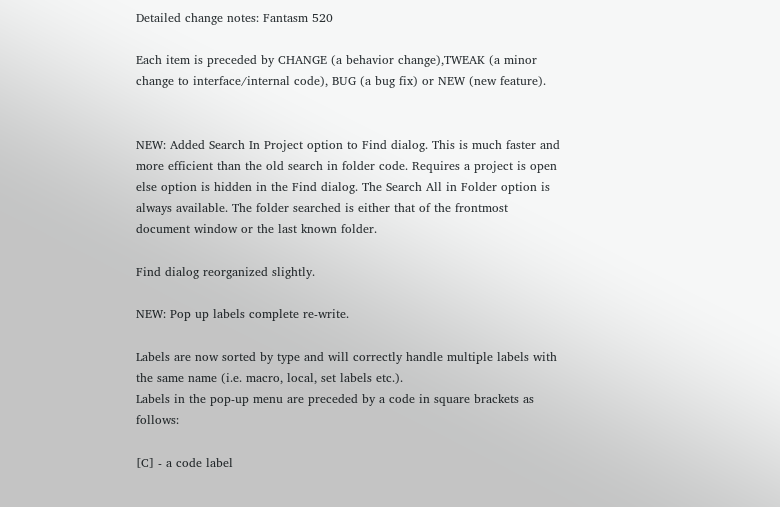Detailed change notes: Fantasm 520

Each item is preceded by CHANGE (a behavior change),TWEAK (a minor change to interface/internal code), BUG (a bug fix) or NEW (new feature).


NEW: Added Search In Project option to Find dialog. This is much faster and more efficient than the old search in folder code. Requires a project is open else option is hidden in the Find dialog. The Search All in Folder option is always available. The folder searched is either that of the frontmost document window or the last known folder.

Find dialog reorganized slightly.

NEW: Pop up labels complete re-write.

Labels are now sorted by type and will correctly handle multiple labels with the same name (i.e. macro, local, set labels etc.).
Labels in the pop-up menu are preceded by a code in square brackets as follows:

[C] - a code label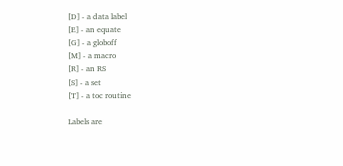[D] - a data label
[E] - an equate
[G] - a globoff
[M] - a macro
[R] - an RS
[S] - a set
[T] - a toc routine

Labels are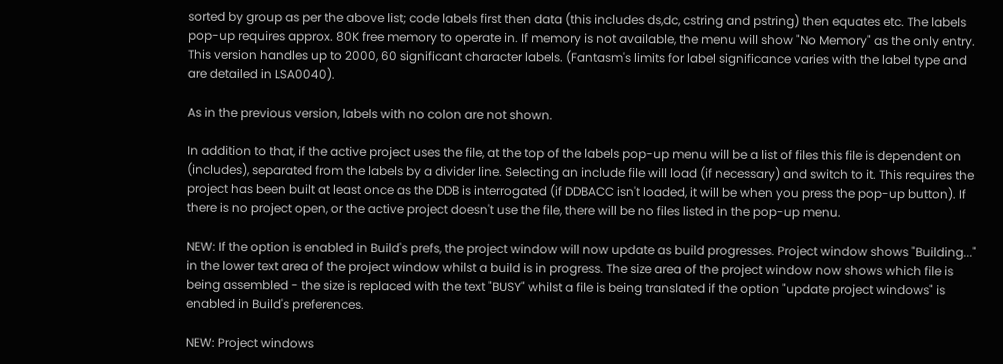sorted by group as per the above list; code labels first then data (this includes ds,dc, cstring and pstring) then equates etc. The labels pop-up requires approx. 80K free memory to operate in. If memory is not available, the menu will show "No Memory" as the only entry. This version handles up to 2000, 60 significant character labels. (Fantasm's limits for label significance varies with the label type and are detailed in LSA0040).

As in the previous version, labels with no colon are not shown.

In addition to that, if the active project uses the file, at the top of the labels pop-up menu will be a list of files this file is dependent on (includes), separated from the labels by a divider line. Selecting an include file will load (if necessary) and switch to it. This requires the project has been built at least once as the DDB is interrogated (if DDBACC isn't loaded, it will be when you press the pop-up button). If there is no project open, or the active project doesn't use the file, there will be no files listed in the pop-up menu.

NEW: If the option is enabled in Build's prefs, the project window will now update as build progresses. Project window shows "Building..." in the lower text area of the project window whilst a build is in progress. The size area of the project window now shows which file is being assembled - the size is replaced with the text "BUSY" whilst a file is being translated if the option "update project windows" is enabled in Build's preferences.

NEW: Project windows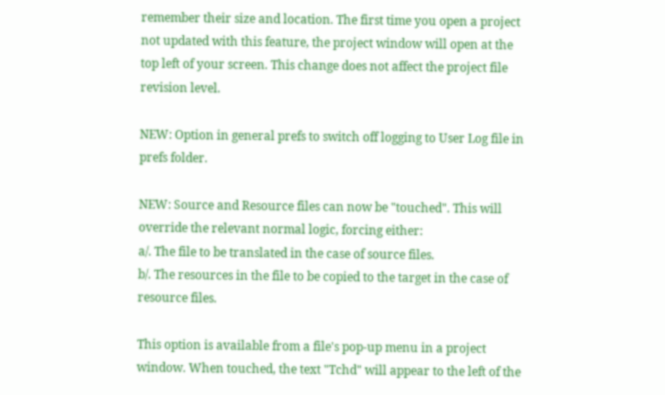remember their size and location. The first time you open a project not updated with this feature, the project window will open at the top left of your screen. This change does not affect the project file revision level.

NEW: Option in general prefs to switch off logging to User Log file in prefs folder.

NEW: Source and Resource files can now be "touched". This will override the relevant normal logic, forcing either:
a/. The file to be translated in the case of source files.
b/. The resources in the file to be copied to the target in the case of resource files.

This option is available from a file's pop-up menu in a project window. When touched, the text "Tchd" will appear to the left of the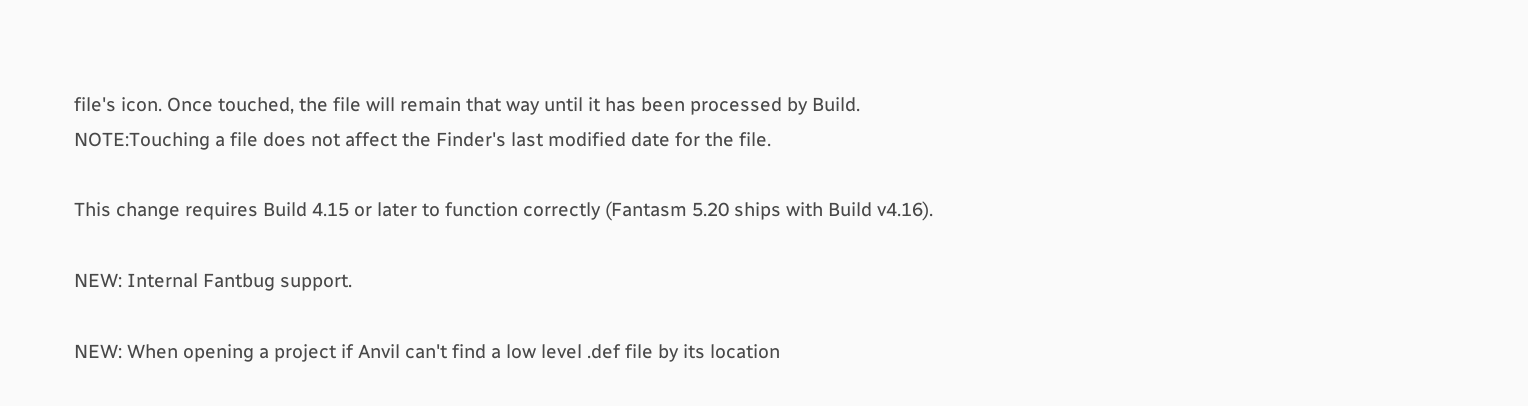file's icon. Once touched, the file will remain that way until it has been processed by Build.
NOTE:Touching a file does not affect the Finder's last modified date for the file.

This change requires Build 4.15 or later to function correctly (Fantasm 5.20 ships with Build v4.16).

NEW: Internal Fantbug support.

NEW: When opening a project if Anvil can't find a low level .def file by its location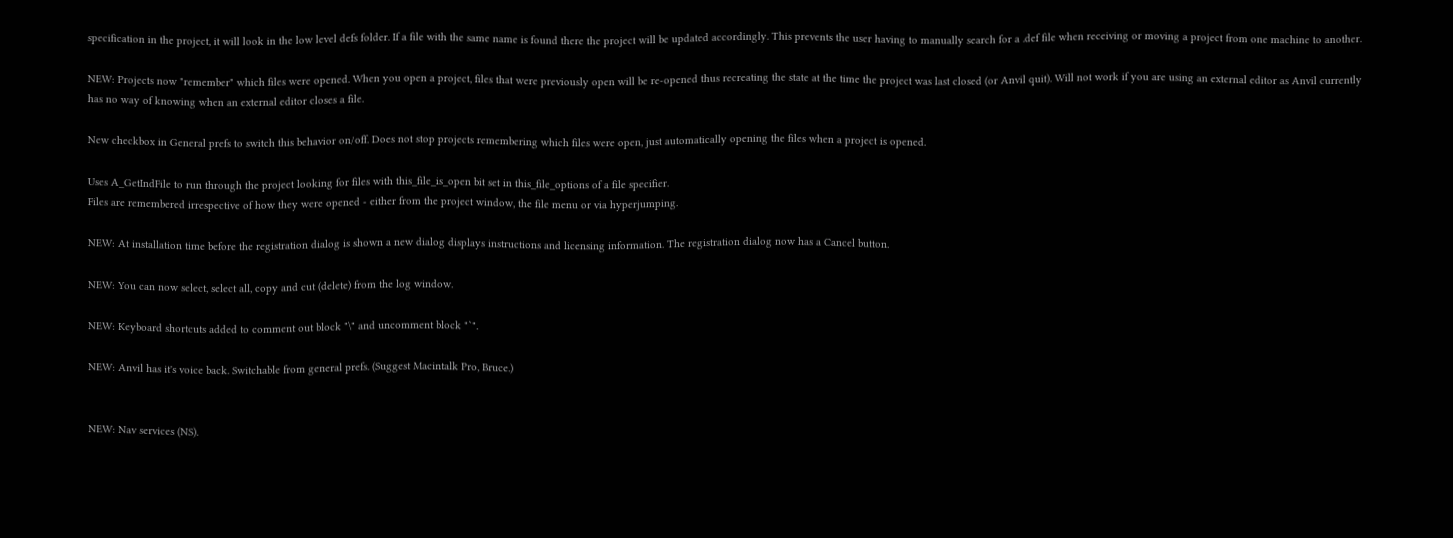specification in the project, it will look in the low level defs folder. If a file with the same name is found there the project will be updated accordingly. This prevents the user having to manually search for a .def file when receiving or moving a project from one machine to another.

NEW: Projects now "remember" which files were opened. When you open a project, files that were previously open will be re-opened thus recreating the state at the time the project was last closed (or Anvil quit). Will not work if you are using an external editor as Anvil currently has no way of knowing when an external editor closes a file.

New checkbox in General prefs to switch this behavior on/off. Does not stop projects remembering which files were open, just automatically opening the files when a project is opened.

Uses A_GetIndFile to run through the project looking for files with this_file_is_open bit set in this_file_options of a file specifier.
Files are remembered irrespective of how they were opened - either from the project window, the file menu or via hyperjumping.

NEW: At installation time before the registration dialog is shown a new dialog displays instructions and licensing information. The registration dialog now has a Cancel button.

NEW: You can now select, select all, copy and cut (delete) from the log window.

NEW: Keyboard shortcuts added to comment out block "\" and uncomment block "`".

NEW: Anvil has it's voice back. Switchable from general prefs. (Suggest Macintalk Pro, Bruce.)


NEW: Nav services (NS).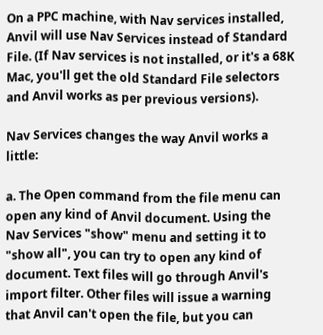On a PPC machine, with Nav services installed, Anvil will use Nav Services instead of Standard File. (If Nav services is not installed, or it's a 68K Mac, you'll get the old Standard File selectors and Anvil works as per previous versions).

Nav Services changes the way Anvil works a little:

a. The Open command from the file menu can open any kind of Anvil document. Using the Nav Services "show" menu and setting it to "show all", you can try to open any kind of document. Text files will go through Anvil's import filter. Other files will issue a warning that Anvil can't open the file, but you can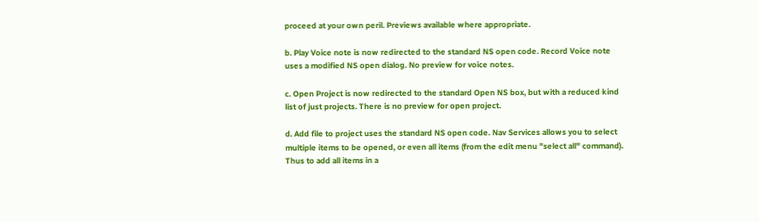proceed at your own peril. Previews available where appropriate.

b. Play Voice note is now redirected to the standard NS open code. Record Voice note uses a modified NS open dialog. No preview for voice notes.

c. Open Project is now redirected to the standard Open NS box, but with a reduced kind list of just projects. There is no preview for open project.

d. Add file to project uses the standard NS open code. Nav Services allows you to select multiple items to be opened, or even all items (from the edit menu "select all" command). Thus to add all items in a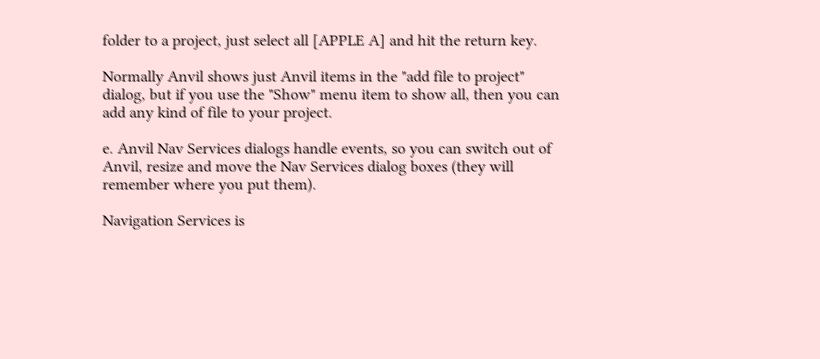folder to a project, just select all [APPLE A] and hit the return key.

Normally Anvil shows just Anvil items in the "add file to project" dialog, but if you use the "Show" menu item to show all, then you can add any kind of file to your project.

e. Anvil Nav Services dialogs handle events, so you can switch out of Anvil, resize and move the Nav Services dialog boxes (they will remember where you put them).

Navigation Services is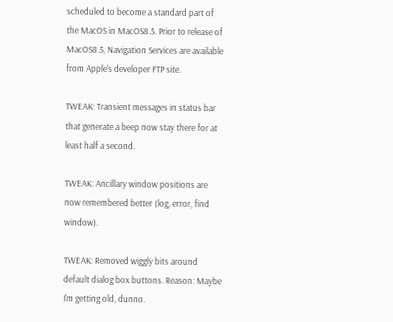scheduled to become a standard part of the MacOS in MacOS8.5. Prior to release of MacOS8.5, Navigation Services are available from Apple's developer FTP site.

TWEAK: Transient messages in status bar that generate a beep now stay there for at least half a second.

TWEAK: Ancillary window positions are now remembered better (log, error, find window).

TWEAK: Removed wiggly bits around default dialog box buttons. Reason: Maybe I'm getting old, dunno.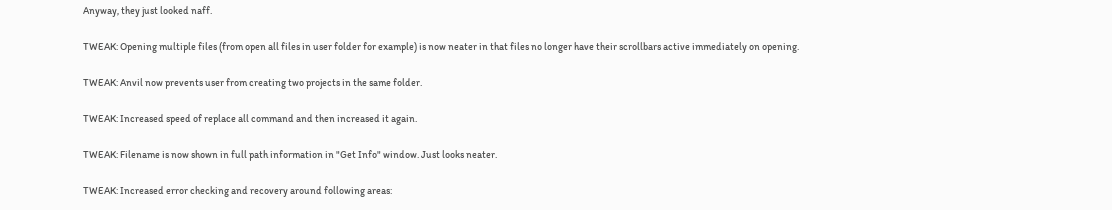Anyway, they just looked naff.

TWEAK: Opening multiple files (from open all files in user folder for example) is now neater in that files no longer have their scrollbars active immediately on opening.

TWEAK: Anvil now prevents user from creating two projects in the same folder.

TWEAK: Increased speed of replace all command and then increased it again.

TWEAK: Filename is now shown in full path information in "Get Info" window. Just looks neater.

TWEAK: Increased error checking and recovery around following areas: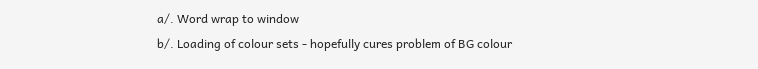a/. Word wrap to window
b/. Loading of colour sets - hopefully cures problem of BG colour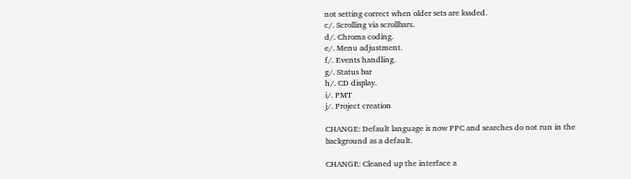not setting correct when older sets are loaded.
c/. Scrolling via scrollbars.
d/. Chroma coding.
e/. Menu adjustment.
f/. Events handling.
g/. Status bar
h/. CD display.
i/. PMT
j/. Project creation

CHANGE: Default language is now PPC and searches do not run in the background as a default.

CHANGE: Cleaned up the interface a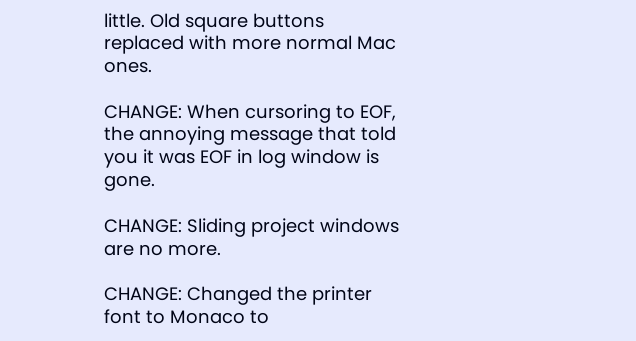little. Old square buttons replaced with more normal Mac ones.

CHANGE: When cursoring to EOF, the annoying message that told you it was EOF in log window is gone.

CHANGE: Sliding project windows are no more.

CHANGE: Changed the printer font to Monaco to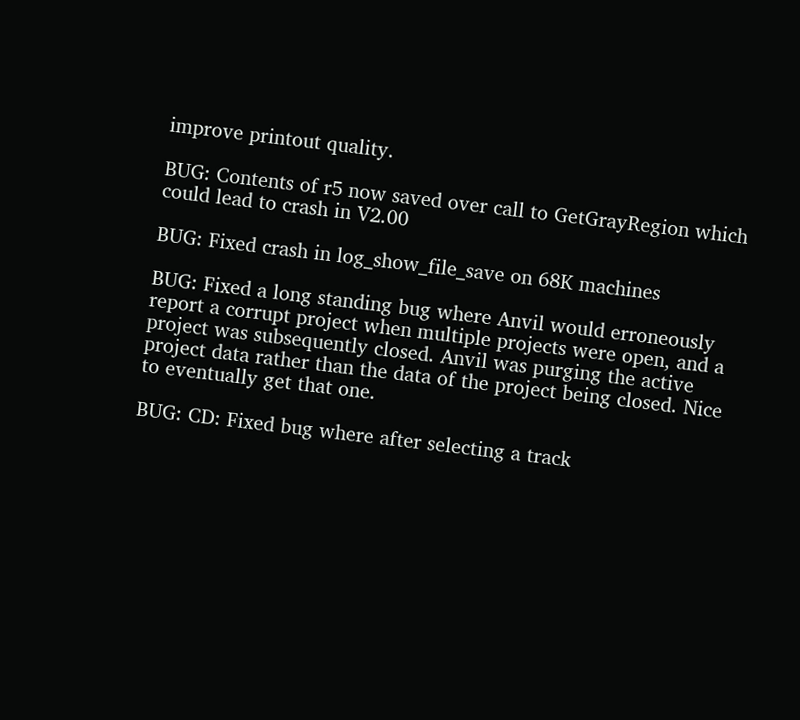improve printout quality.

BUG: Contents of r5 now saved over call to GetGrayRegion which could lead to crash in V2.00

BUG: Fixed crash in log_show_file_save on 68K machines

BUG: Fixed a long standing bug where Anvil would erroneously report a corrupt project when multiple projects were open, and a project was subsequently closed. Anvil was purging the active project data rather than the data of the project being closed. Nice to eventually get that one.

BUG: CD: Fixed bug where after selecting a track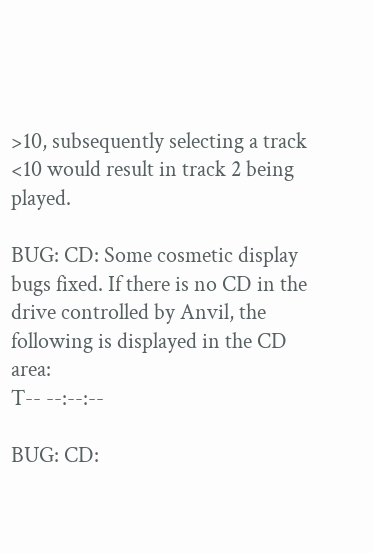>10, subsequently selecting a track <10 would result in track 2 being played.

BUG: CD: Some cosmetic display bugs fixed. If there is no CD in the drive controlled by Anvil, the following is displayed in the CD area:
T-- --:--:--

BUG: CD: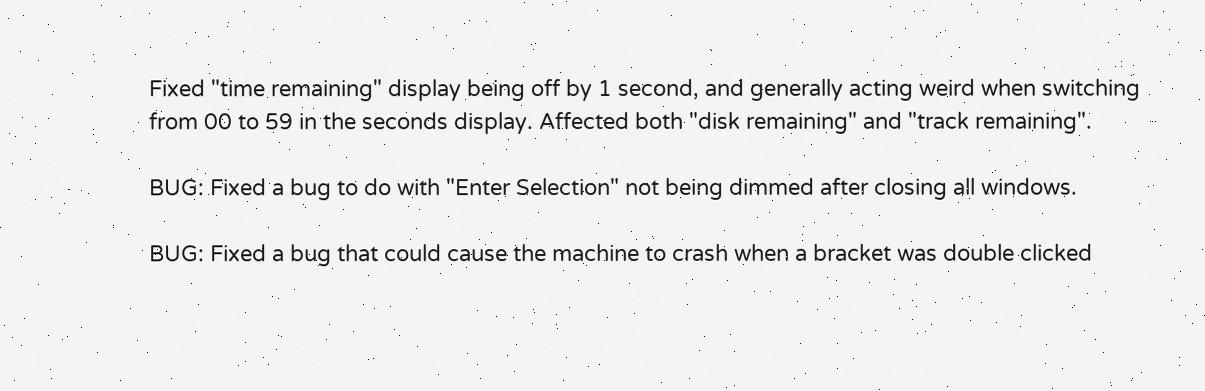Fixed "time remaining" display being off by 1 second, and generally acting weird when switching from 00 to 59 in the seconds display. Affected both "disk remaining" and "track remaining".

BUG: Fixed a bug to do with "Enter Selection" not being dimmed after closing all windows.

BUG: Fixed a bug that could cause the machine to crash when a bracket was double clicked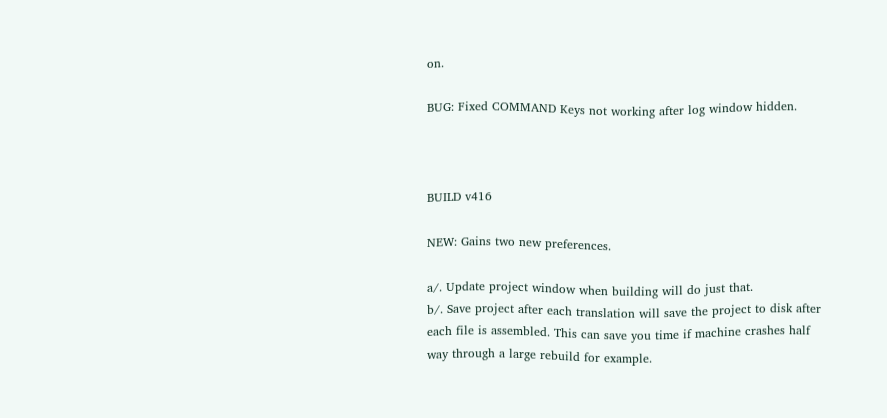on.

BUG: Fixed COMMAND Keys not working after log window hidden.



BUILD v416

NEW: Gains two new preferences.

a/. Update project window when building will do just that.
b/. Save project after each translation will save the project to disk after each file is assembled. This can save you time if machine crashes half way through a large rebuild for example.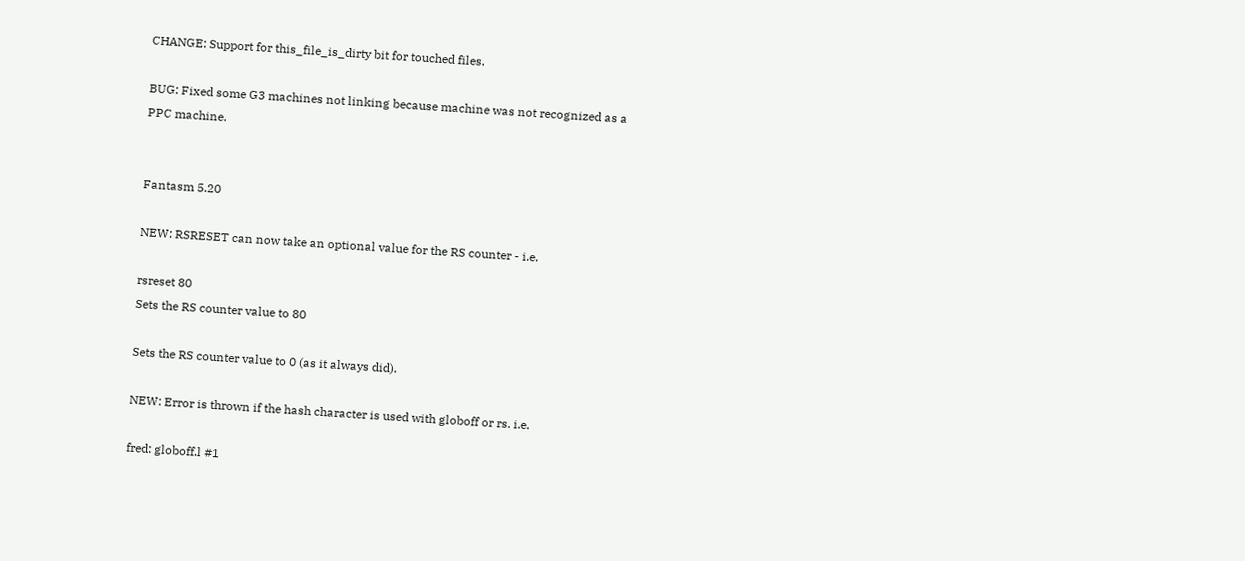CHANGE: Support for this_file_is_dirty bit for touched files.

BUG: Fixed some G3 machines not linking because machine was not recognized as a PPC machine.


Fantasm 5.20

NEW: RSRESET can now take an optional value for the RS counter - i.e.

rsreset 80
Sets the RS counter value to 80

Sets the RS counter value to 0 (as it always did).

NEW: Error is thrown if the hash character is used with globoff or rs. i.e.

fred: globoff.l #1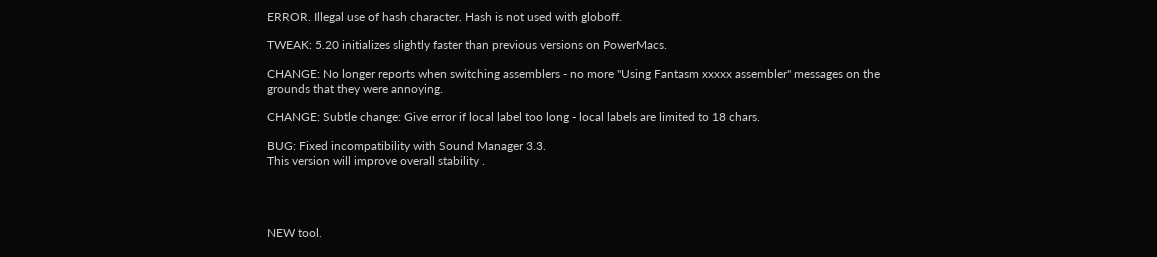ERROR. Illegal use of hash character. Hash is not used with globoff.

TWEAK: 5.20 initializes slightly faster than previous versions on PowerMacs.

CHANGE: No longer reports when switching assemblers - no more "Using Fantasm xxxxx assembler" messages on the grounds that they were annoying.

CHANGE: Subtle change: Give error if local label too long - local labels are limited to 18 chars.

BUG: Fixed incompatibility with Sound Manager 3.3.
This version will improve overall stability .




NEW tool.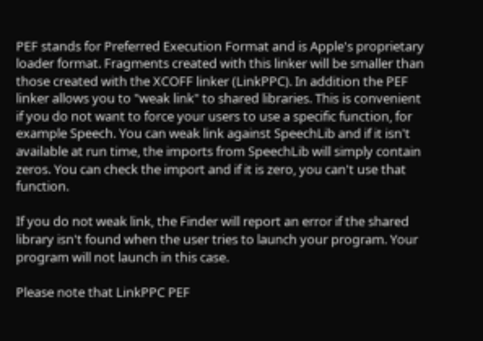PEF stands for Preferred Execution Format and is Apple's proprietary loader format. Fragments created with this linker will be smaller than those created with the XCOFF linker (LinkPPC). In addition the PEF linker allows you to "weak link" to shared libraries. This is convenient if you do not want to force your users to use a specific function, for example Speech. You can weak link against SpeechLib and if it isn't available at run time, the imports from SpeechLib will simply contain zeros. You can check the import and if it is zero, you can't use that function.

If you do not weak link, the Finder will report an error if the shared library isn't found when the user tries to launch your program. Your program will not launch in this case.

Please note that LinkPPC PEF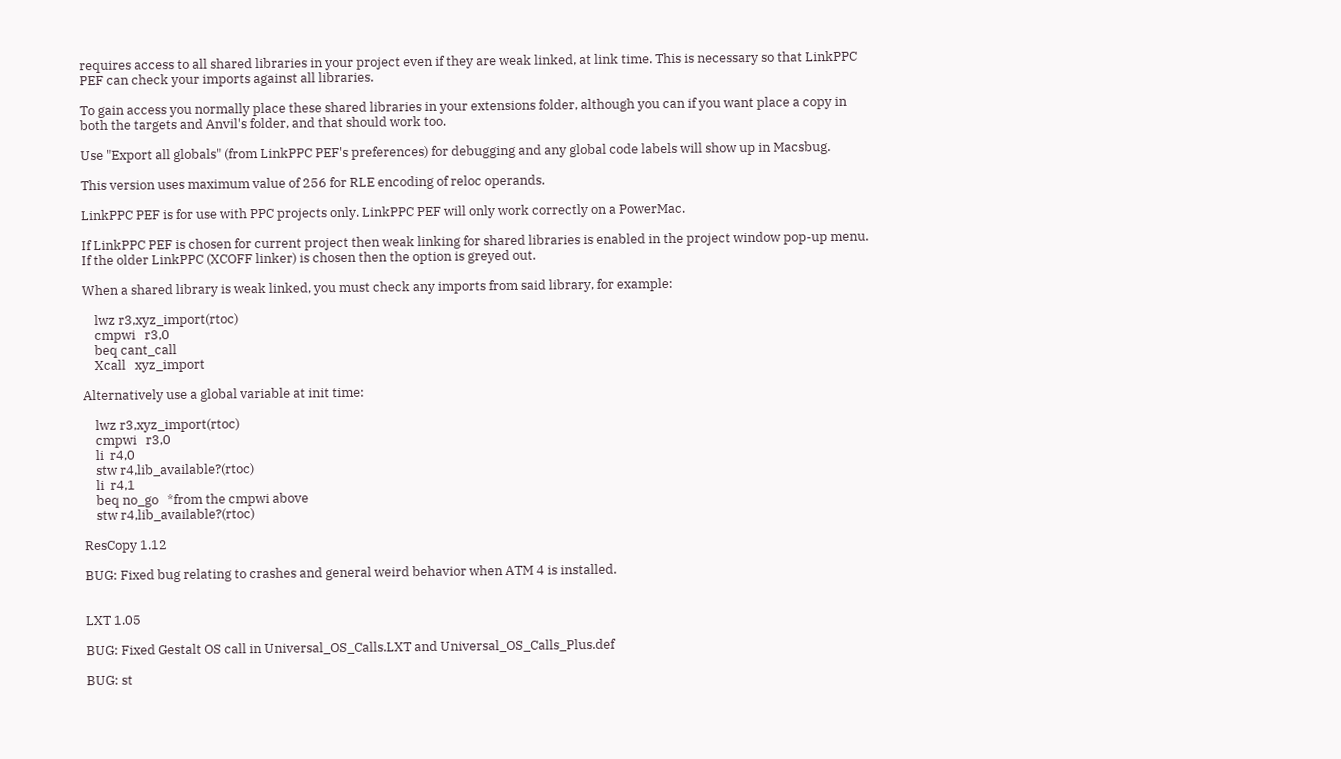requires access to all shared libraries in your project even if they are weak linked, at link time. This is necessary so that LinkPPC PEF can check your imports against all libraries.

To gain access you normally place these shared libraries in your extensions folder, although you can if you want place a copy in both the targets and Anvil's folder, and that should work too.

Use "Export all globals" (from LinkPPC PEF's preferences) for debugging and any global code labels will show up in Macsbug.

This version uses maximum value of 256 for RLE encoding of reloc operands.

LinkPPC PEF is for use with PPC projects only. LinkPPC PEF will only work correctly on a PowerMac.

If LinkPPC PEF is chosen for current project then weak linking for shared libraries is enabled in the project window pop-up menu. If the older LinkPPC (XCOFF linker) is chosen then the option is greyed out.

When a shared library is weak linked, you must check any imports from said library, for example:

    lwz r3,xyz_import(rtoc)
    cmpwi   r3,0
    beq cant_call
    Xcall   xyz_import

Alternatively use a global variable at init time:

    lwz r3,xyz_import(rtoc)
    cmpwi   r3,0
    li  r4,0
    stw r4,lib_available?(rtoc)
    li  r4,1
    beq no_go   *from the cmpwi above
    stw r4,lib_available?(rtoc)

ResCopy 1.12

BUG: Fixed bug relating to crashes and general weird behavior when ATM 4 is installed.


LXT 1.05

BUG: Fixed Gestalt OS call in Universal_OS_Calls.LXT and Universal_OS_Calls_Plus.def

BUG: st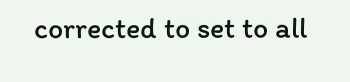corrected to set to all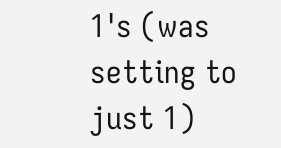1's (was setting to just 1)